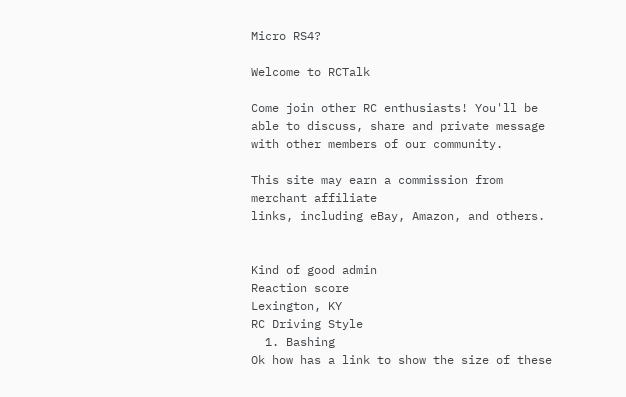Micro RS4?

Welcome to RCTalk

Come join other RC enthusiasts! You'll be able to discuss, share and private message with other members of our community.

This site may earn a commission from merchant affiliate
links, including eBay, Amazon, and others.


Kind of good admin
Reaction score
Lexington, KY
RC Driving Style
  1. Bashing
Ok how has a link to show the size of these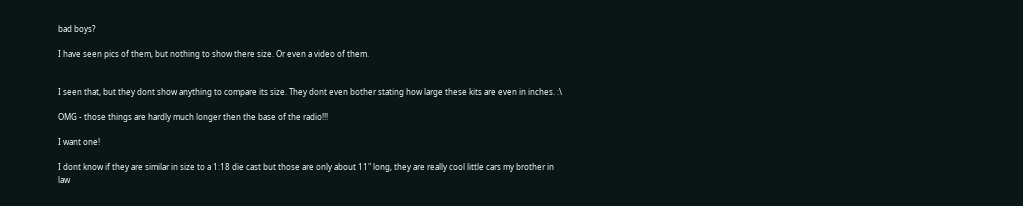bad boys?

I have seen pics of them, but nothing to show there size. Or even a video of them.


I seen that, but they dont show anything to compare its size. They dont even bother stating how large these kits are even in inches. :\

OMG - those things are hardly much longer then the base of the radio!!!

I want one!

I dont know if they are similar in size to a 1:18 die cast but those are only about 11" long, they are really cool little cars my brother in law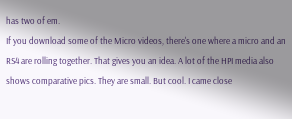has two of em.
If you download some of the Micro videos, there's one where a micro and an RS4 are rolling together. That gives you an idea. A lot of the HPI media also shows comparative pics. They are small. But cool. I came close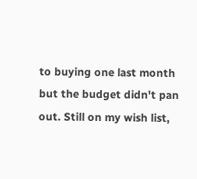to buying one last month but the budget didn't pan out. Still on my wish list,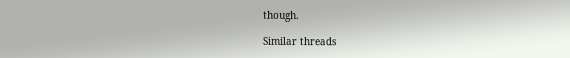though.

Similar threads